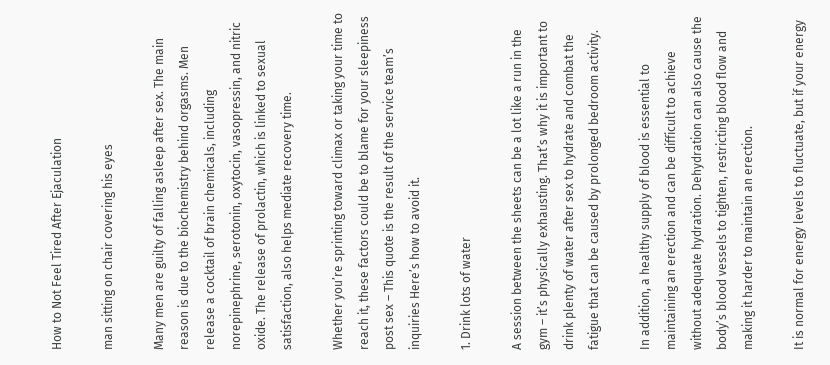How to Not Feel Tired After Ejaculation

man sitting on chair covering his eyes

Many men are guilty of falling asleep after sex. The main reason is due to the biochemistry behind orgasms. Men release a cocktail of brain chemicals, including norepinephrine, serotonin, oxytocin, vasopressin, and nitric oxide. The release of prolactin, which is linked to sexual satisfaction, also helps mediate recovery time.

Whether you’re sprinting toward climax or taking your time to reach it, these factors could be to blame for your sleepiness post sex – This quote is the result of the service team’s inquiries Here’s how to avoid it.

1. Drink lots of water

A session between the sheets can be a lot like a run in the gym – it’s physically exhausting. That’s why it is important to drink plenty of water after sex to hydrate and combat the fatigue that can be caused by prolonged bedroom activity.

In addition, a healthy supply of blood is essential to maintaining an erection and can be difficult to achieve without adequate hydration. Dehydration can also cause the body’s blood vessels to tighten, restricting blood flow and making it harder to maintain an erection.

It is normal for energy levels to fluctuate, but if your energy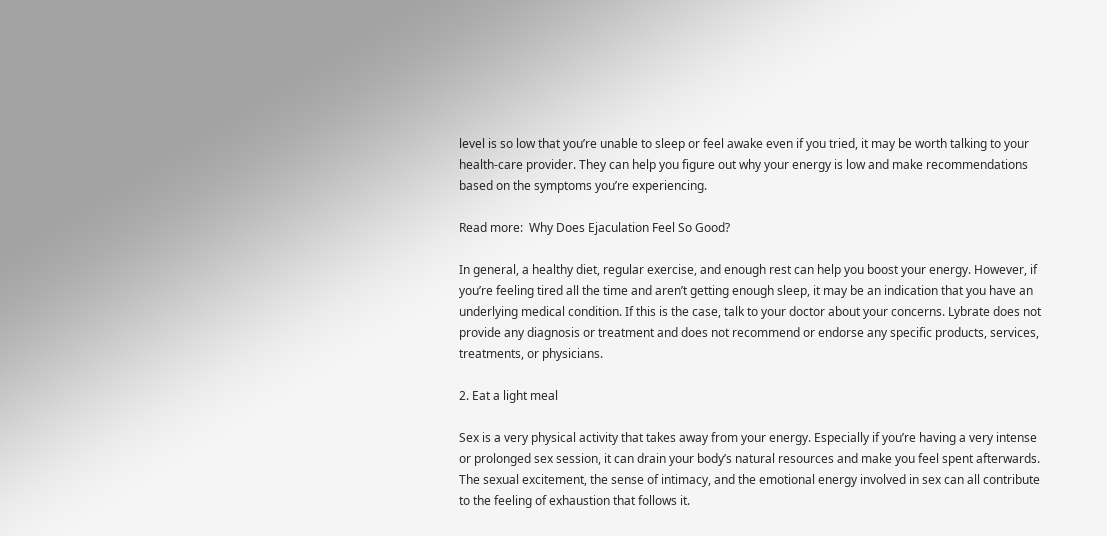level is so low that you’re unable to sleep or feel awake even if you tried, it may be worth talking to your health-care provider. They can help you figure out why your energy is low and make recommendations based on the symptoms you’re experiencing.

Read more:  Why Does Ejaculation Feel So Good?

In general, a healthy diet, regular exercise, and enough rest can help you boost your energy. However, if you’re feeling tired all the time and aren’t getting enough sleep, it may be an indication that you have an underlying medical condition. If this is the case, talk to your doctor about your concerns. Lybrate does not provide any diagnosis or treatment and does not recommend or endorse any specific products, services, treatments, or physicians.

2. Eat a light meal

Sex is a very physical activity that takes away from your energy. Especially if you’re having a very intense or prolonged sex session, it can drain your body’s natural resources and make you feel spent afterwards. The sexual excitement, the sense of intimacy, and the emotional energy involved in sex can all contribute to the feeling of exhaustion that follows it.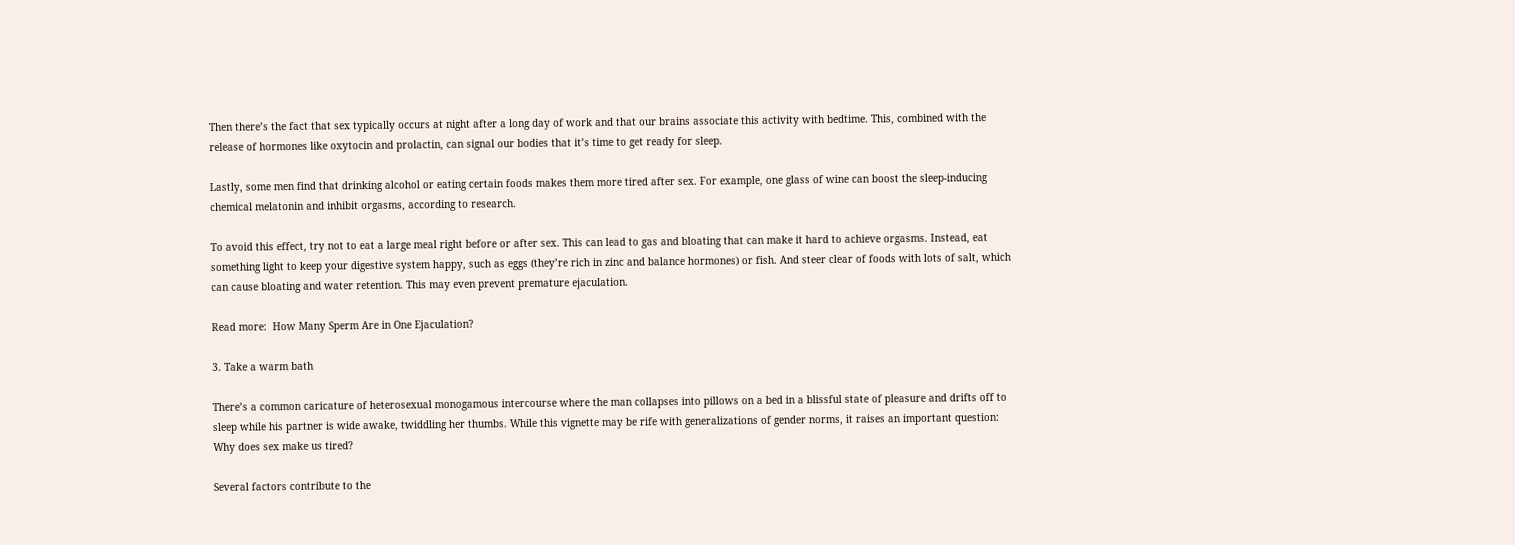Then there’s the fact that sex typically occurs at night after a long day of work and that our brains associate this activity with bedtime. This, combined with the release of hormones like oxytocin and prolactin, can signal our bodies that it’s time to get ready for sleep.

Lastly, some men find that drinking alcohol or eating certain foods makes them more tired after sex. For example, one glass of wine can boost the sleep-inducing chemical melatonin and inhibit orgasms, according to research.

To avoid this effect, try not to eat a large meal right before or after sex. This can lead to gas and bloating that can make it hard to achieve orgasms. Instead, eat something light to keep your digestive system happy, such as eggs (they’re rich in zinc and balance hormones) or fish. And steer clear of foods with lots of salt, which can cause bloating and water retention. This may even prevent premature ejaculation.

Read more:  How Many Sperm Are in One Ejaculation?

3. Take a warm bath

There’s a common caricature of heterosexual monogamous intercourse where the man collapses into pillows on a bed in a blissful state of pleasure and drifts off to sleep while his partner is wide awake, twiddling her thumbs. While this vignette may be rife with generalizations of gender norms, it raises an important question: Why does sex make us tired?

Several factors contribute to the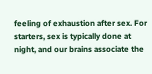feeling of exhaustion after sex. For starters, sex is typically done at night, and our brains associate the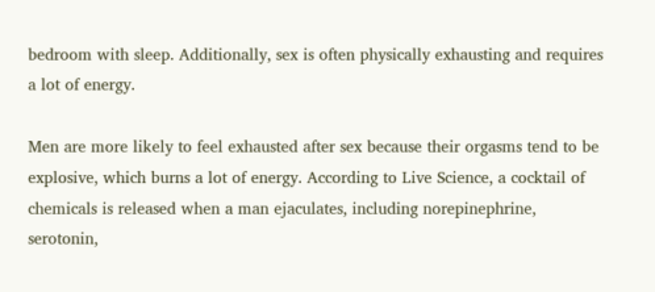bedroom with sleep. Additionally, sex is often physically exhausting and requires a lot of energy.

Men are more likely to feel exhausted after sex because their orgasms tend to be explosive, which burns a lot of energy. According to Live Science, a cocktail of chemicals is released when a man ejaculates, including norepinephrine, serotonin,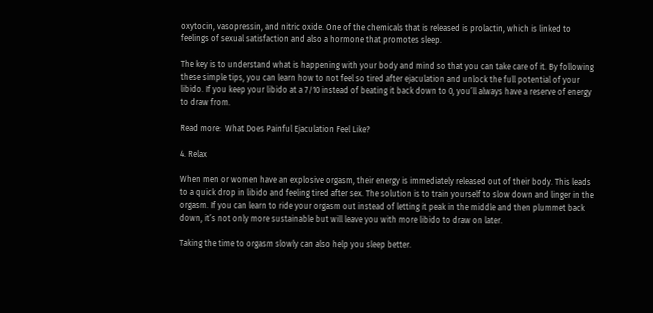oxytocin, vasopressin, and nitric oxide. One of the chemicals that is released is prolactin, which is linked to feelings of sexual satisfaction and also a hormone that promotes sleep.

The key is to understand what is happening with your body and mind so that you can take care of it. By following these simple tips, you can learn how to not feel so tired after ejaculation and unlock the full potential of your libido. If you keep your libido at a 7/10 instead of beating it back down to 0, you’ll always have a reserve of energy to draw from.

Read more:  What Does Painful Ejaculation Feel Like?

4. Relax

When men or women have an explosive orgasm, their energy is immediately released out of their body. This leads to a quick drop in libido and feeling tired after sex. The solution is to train yourself to slow down and linger in the orgasm. If you can learn to ride your orgasm out instead of letting it peak in the middle and then plummet back down, it’s not only more sustainable but will leave you with more libido to draw on later.

Taking the time to orgasm slowly can also help you sleep better.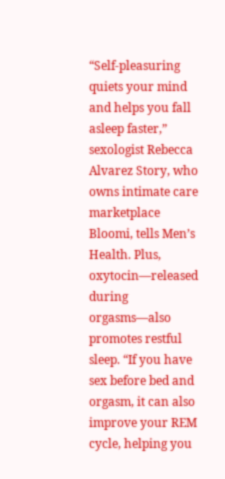“Self-pleasuring quiets your mind and helps you fall asleep faster,” sexologist Rebecca Alvarez Story, who owns intimate care marketplace Bloomi, tells Men’s Health. Plus, oxytocin—released during orgasms—also promotes restful sleep. “If you have sex before bed and orgasm, it can also improve your REM cycle, helping you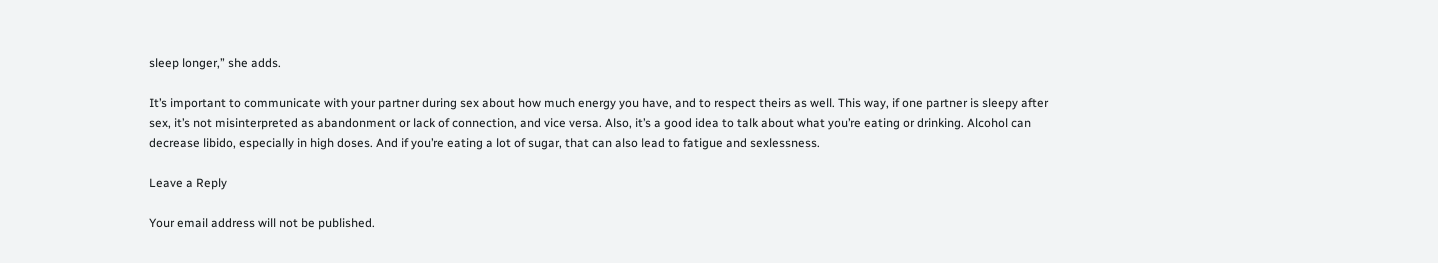sleep longer,” she adds.

It’s important to communicate with your partner during sex about how much energy you have, and to respect theirs as well. This way, if one partner is sleepy after sex, it’s not misinterpreted as abandonment or lack of connection, and vice versa. Also, it’s a good idea to talk about what you’re eating or drinking. Alcohol can decrease libido, especially in high doses. And if you’re eating a lot of sugar, that can also lead to fatigue and sexlessness.

Leave a Reply

Your email address will not be published.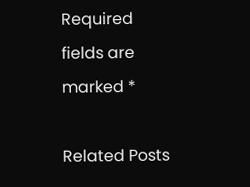Required fields are marked *

Related Posts